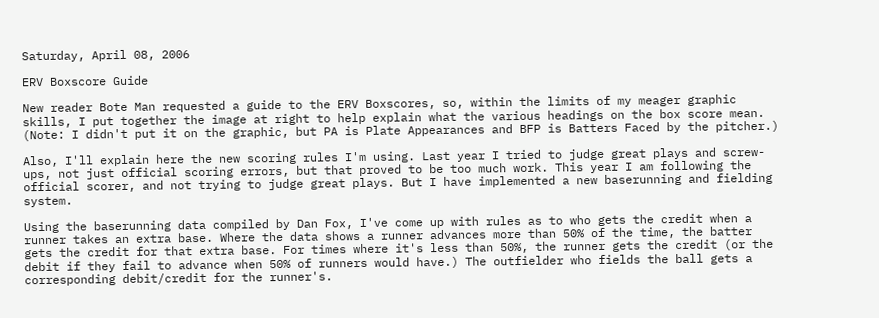Saturday, April 08, 2006

ERV Boxscore Guide

New reader Bote Man requested a guide to the ERV Boxscores, so, within the limits of my meager graphic skills, I put together the image at right to help explain what the various headings on the box score mean. (Note: I didn't put it on the graphic, but PA is Plate Appearances and BFP is Batters Faced by the pitcher.)

Also, I'll explain here the new scoring rules I'm using. Last year I tried to judge great plays and screw-ups, not just official scoring errors, but that proved to be too much work. This year I am following the official scorer, and not trying to judge great plays. But I have implemented a new baserunning and fielding system.

Using the baserunning data compiled by Dan Fox, I've come up with rules as to who gets the credit when a runner takes an extra base. Where the data shows a runner advances more than 50% of the time, the batter gets the credit for that extra base. For times where it's less than 50%, the runner gets the credit (or the debit if they fail to advance when 50% of runners would have.) The outfielder who fields the ball gets a corresponding debit/credit for the runner's.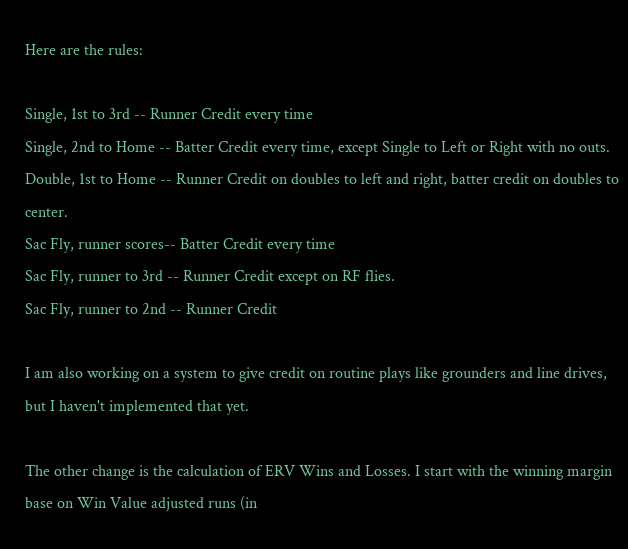Here are the rules:

Single, 1st to 3rd -- Runner Credit every time
Single, 2nd to Home -- Batter Credit every time, except Single to Left or Right with no outs.
Double, 1st to Home -- Runner Credit on doubles to left and right, batter credit on doubles to center.
Sac Fly, runner scores-- Batter Credit every time
Sac Fly, runner to 3rd -- Runner Credit except on RF flies.
Sac Fly, runner to 2nd -- Runner Credit

I am also working on a system to give credit on routine plays like grounders and line drives, but I haven't implemented that yet.

The other change is the calculation of ERV Wins and Losses. I start with the winning margin base on Win Value adjusted runs (in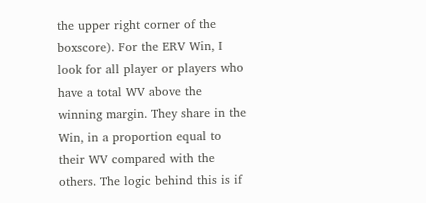the upper right corner of the boxscore). For the ERV Win, I look for all player or players who have a total WV above the winning margin. They share in the Win, in a proportion equal to their WV compared with the others. The logic behind this is if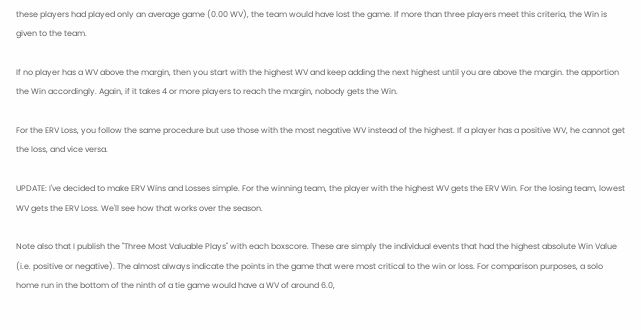these players had played only an average game (0.00 WV), the team would have lost the game. If more than three players meet this criteria, the Win is given to the team.

If no player has a WV above the margin, then you start with the highest WV and keep adding the next highest until you are above the margin. the apportion the Win accordingly. Again, if it takes 4 or more players to reach the margin, nobody gets the Win.

For the ERV Loss, you follow the same procedure but use those with the most negative WV instead of the highest. If a player has a positive WV, he cannot get the loss, and vice versa.

UPDATE: I've decided to make ERV Wins and Losses simple. For the winning team, the player with the highest WV gets the ERV Win. For the losing team, lowest WV gets the ERV Loss. We'll see how that works over the season.

Note also that I publish the "Three Most Valuable Plays" with each boxscore. These are simply the individual events that had the highest absolute Win Value (i.e. positive or negative). The almost always indicate the points in the game that were most critical to the win or loss. For comparison purposes, a solo home run in the bottom of the ninth of a tie game would have a WV of around 6.0,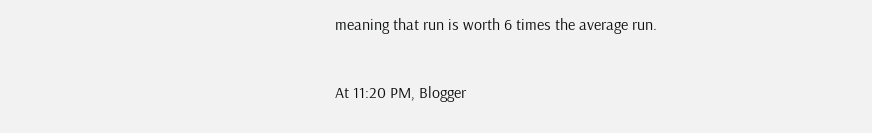meaning that run is worth 6 times the average run.


At 11:20 PM, Blogger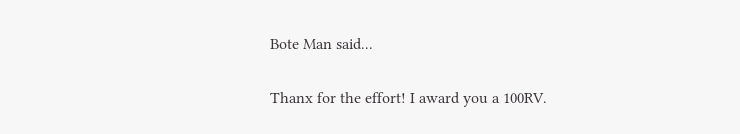Bote Man said...

Thanx for the effort! I award you a 100RV.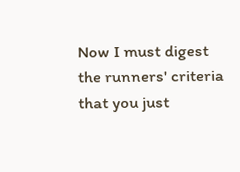Now I must digest the runners' criteria that you just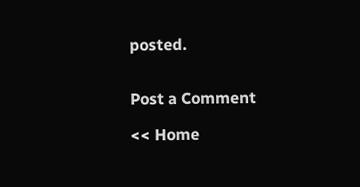posted.


Post a Comment

<< Home